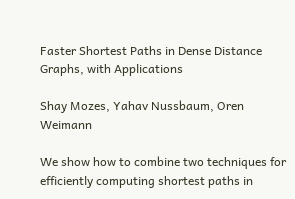Faster Shortest Paths in Dense Distance Graphs, with Applications

Shay Mozes, Yahav Nussbaum, Oren Weimann

We show how to combine two techniques for efficiently computing shortest paths in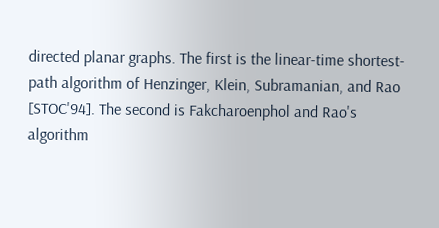directed planar graphs. The first is the linear-time shortest-path algorithm of Henzinger, Klein, Subramanian, and Rao [STOC'94]. The second is Fakcharoenphol and Rao's algorithm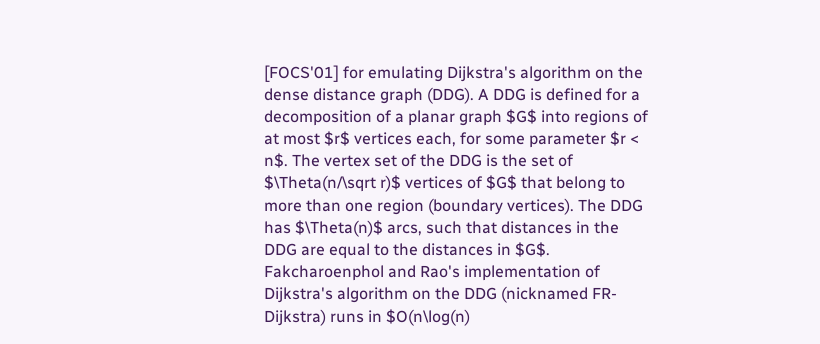[FOCS'01] for emulating Dijkstra's algorithm on the dense distance graph (DDG). A DDG is defined for a decomposition of a planar graph $G$ into regions of at most $r$ vertices each, for some parameter $r < n$. The vertex set of the DDG is the set of $\Theta(n/\sqrt r)$ vertices of $G$ that belong to more than one region (boundary vertices). The DDG has $\Theta(n)$ arcs, such that distances in the DDG are equal to the distances in $G$. Fakcharoenphol and Rao's implementation of Dijkstra's algorithm on the DDG (nicknamed FR-Dijkstra) runs in $O(n\log(n)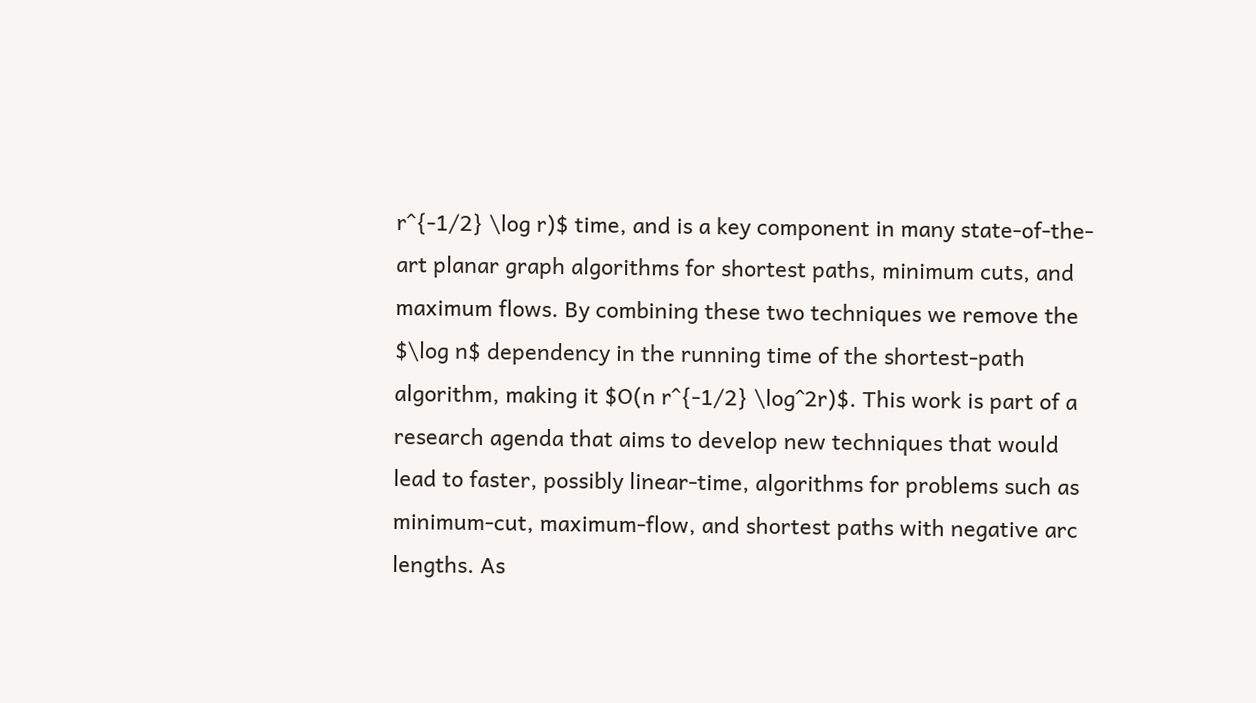r^{-1/2} \log r)$ time, and is a key component in many state-of-the-art planar graph algorithms for shortest paths, minimum cuts, and maximum flows. By combining these two techniques we remove the $\log n$ dependency in the running time of the shortest-path algorithm, making it $O(n r^{-1/2} \log^2r)$. This work is part of a research agenda that aims to develop new techniques that would lead to faster, possibly linear-time, algorithms for problems such as minimum-cut, maximum-flow, and shortest paths with negative arc lengths. As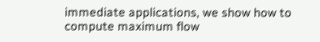immediate applications, we show how to compute maximum flow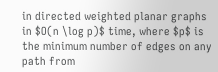in directed weighted planar graphs in $O(n \log p)$ time, where $p$ is the minimum number of edges on any path from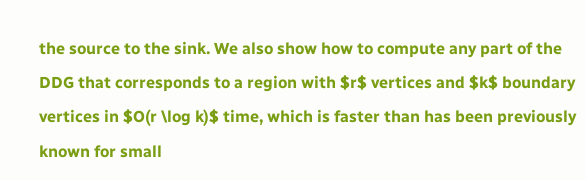the source to the sink. We also show how to compute any part of the DDG that corresponds to a region with $r$ vertices and $k$ boundary vertices in $O(r \log k)$ time, which is faster than has been previously known for small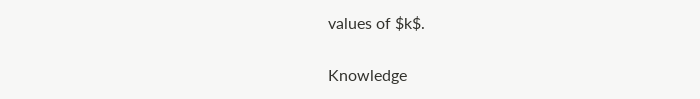values of $k$.

Knowledge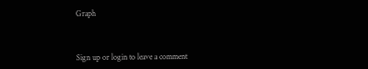Graph



Sign up or login to leave a comment